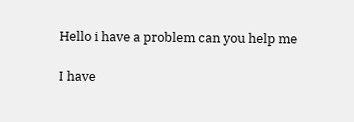Hello i have a problem can you help me

I have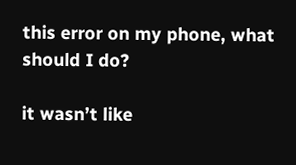this error on my phone, what should I do?

it wasn’t like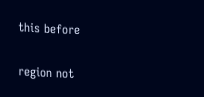this before

region not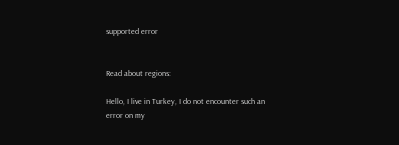supported error


Read about regions:

Hello, I live in Turkey, I do not encounter such an error on my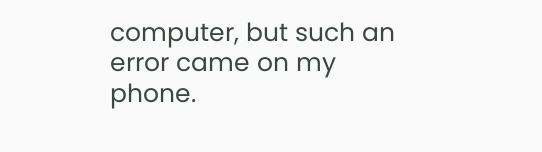computer, but such an error came on my phone.